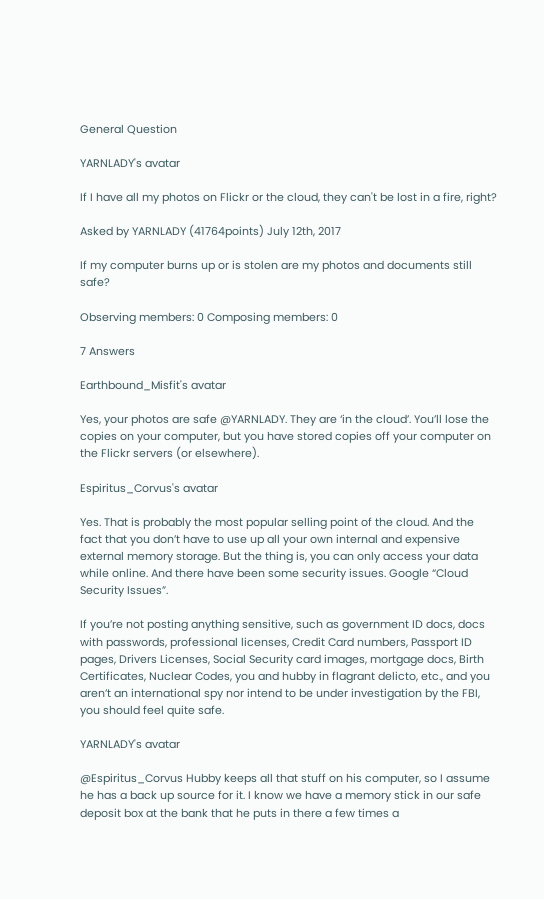General Question

YARNLADY's avatar

If I have all my photos on Flickr or the cloud, they can't be lost in a fire, right?

Asked by YARNLADY (41764points) July 12th, 2017

If my computer burns up or is stolen are my photos and documents still safe?

Observing members: 0 Composing members: 0

7 Answers

Earthbound_Misfit's avatar

Yes, your photos are safe @YARNLADY. They are ‘in the cloud’. You’ll lose the copies on your computer, but you have stored copies off your computer on the Flickr servers (or elsewhere).

Espiritus_Corvus's avatar

Yes. That is probably the most popular selling point of the cloud. And the fact that you don’t have to use up all your own internal and expensive external memory storage. But the thing is, you can only access your data while online. And there have been some security issues. Google “Cloud Security Issues”.

If you’re not posting anything sensitive, such as government ID docs, docs with passwords, professional licenses, Credit Card numbers, Passport ID pages, Drivers Licenses, Social Security card images, mortgage docs, Birth Certificates, Nuclear Codes, you and hubby in flagrant delicto, etc., and you aren’t an international spy nor intend to be under investigation by the FBI, you should feel quite safe.

YARNLADY's avatar

@Espiritus_Corvus Hubby keeps all that stuff on his computer, so I assume he has a back up source for it. I know we have a memory stick in our safe deposit box at the bank that he puts in there a few times a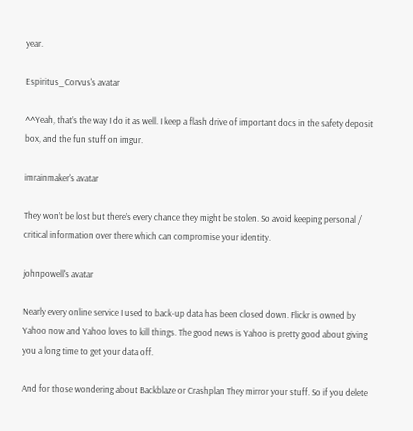year.

Espiritus_Corvus's avatar

^^Yeah, that’s the way I do it as well. I keep a flash drive of important docs in the safety deposit box, and the fun stuff on imgur.

imrainmaker's avatar

They won’t be lost but there’s every chance they might be stolen. So avoid keeping personal / critical information over there which can compromise your identity.

johnpowell's avatar

Nearly every online service I used to back-up data has been closed down. Flickr is owned by Yahoo now and Yahoo loves to kill things. The good news is Yahoo is pretty good about giving you a long time to get your data off.

And for those wondering about Backblaze or Crashplan They mirror your stuff. So if you delete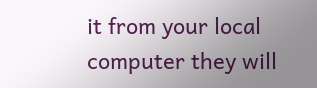it from your local computer they will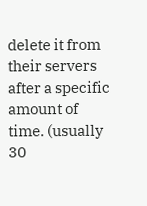delete it from their servers after a specific amount of time. (usually 30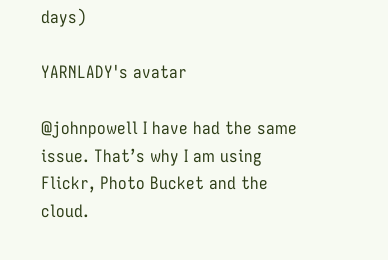days)

YARNLADY's avatar

@johnpowell I have had the same issue. That’s why I am using Flickr, Photo Bucket and the cloud.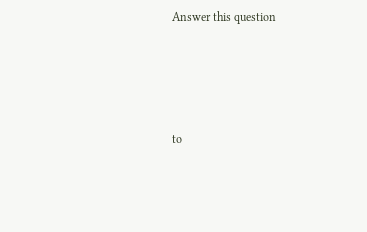Answer this question




to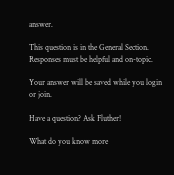answer.

This question is in the General Section. Responses must be helpful and on-topic.

Your answer will be saved while you login or join.

Have a question? Ask Fluther!

What do you know more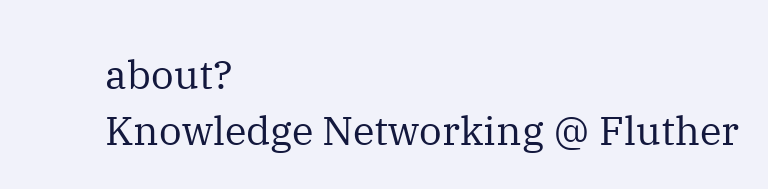about?
Knowledge Networking @ Fluther